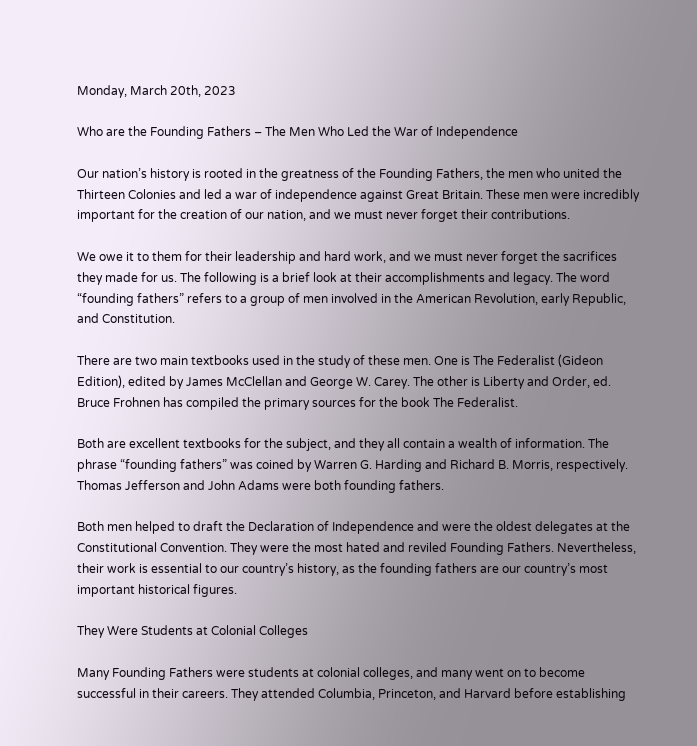Monday, March 20th, 2023

Who are the Founding Fathers – The Men Who Led the War of Independence

Our nation’s history is rooted in the greatness of the Founding Fathers, the men who united the Thirteen Colonies and led a war of independence against Great Britain. These men were incredibly important for the creation of our nation, and we must never forget their contributions.

We owe it to them for their leadership and hard work, and we must never forget the sacrifices they made for us. The following is a brief look at their accomplishments and legacy. The word “founding fathers” refers to a group of men involved in the American Revolution, early Republic, and Constitution.

There are two main textbooks used in the study of these men. One is The Federalist (Gideon Edition), edited by James McClellan and George W. Carey. The other is Liberty and Order, ed. Bruce Frohnen has compiled the primary sources for the book The Federalist.

Both are excellent textbooks for the subject, and they all contain a wealth of information. The phrase “founding fathers” was coined by Warren G. Harding and Richard B. Morris, respectively. Thomas Jefferson and John Adams were both founding fathers.

Both men helped to draft the Declaration of Independence and were the oldest delegates at the Constitutional Convention. They were the most hated and reviled Founding Fathers. Nevertheless, their work is essential to our country’s history, as the founding fathers are our country’s most important historical figures.

They Were Students at Colonial Colleges

Many Founding Fathers were students at colonial colleges, and many went on to become successful in their careers. They attended Columbia, Princeton, and Harvard before establishing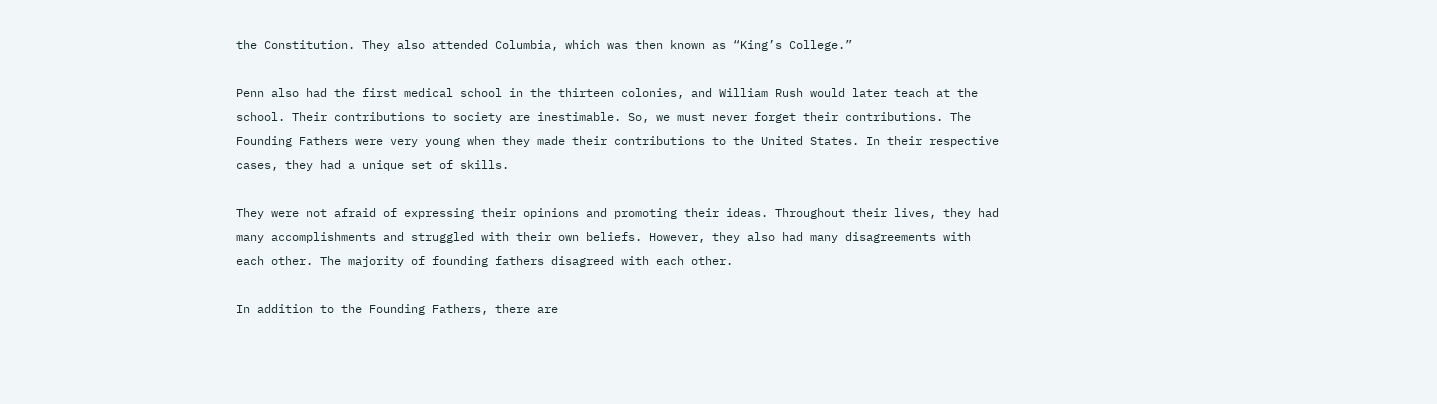the Constitution. They also attended Columbia, which was then known as “King’s College.”

Penn also had the first medical school in the thirteen colonies, and William Rush would later teach at the school. Their contributions to society are inestimable. So, we must never forget their contributions. The Founding Fathers were very young when they made their contributions to the United States. In their respective cases, they had a unique set of skills.

They were not afraid of expressing their opinions and promoting their ideas. Throughout their lives, they had many accomplishments and struggled with their own beliefs. However, they also had many disagreements with each other. The majority of founding fathers disagreed with each other.

In addition to the Founding Fathers, there are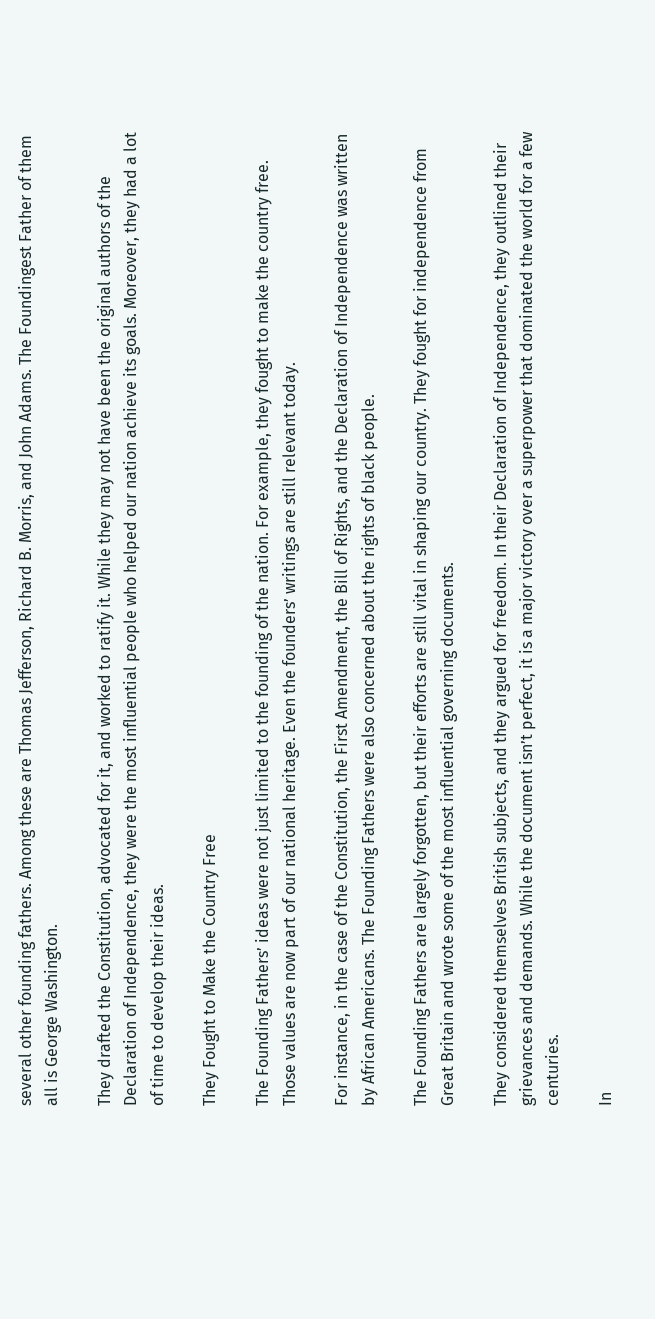several other founding fathers. Among these are Thomas Jefferson, Richard B. Morris, and John Adams. The Foundingest Father of them all is George Washington.

They drafted the Constitution, advocated for it, and worked to ratify it. While they may not have been the original authors of the Declaration of Independence, they were the most influential people who helped our nation achieve its goals. Moreover, they had a lot of time to develop their ideas.

They Fought to Make the Country Free

The Founding Fathers’ ideas were not just limited to the founding of the nation. For example, they fought to make the country free. Those values are now part of our national heritage. Even the founders’ writings are still relevant today.

For instance, in the case of the Constitution, the First Amendment, the Bill of Rights, and the Declaration of Independence was written by African Americans. The Founding Fathers were also concerned about the rights of black people.

The Founding Fathers are largely forgotten, but their efforts are still vital in shaping our country. They fought for independence from Great Britain and wrote some of the most influential governing documents.

They considered themselves British subjects, and they argued for freedom. In their Declaration of Independence, they outlined their grievances and demands. While the document isn’t perfect, it is a major victory over a superpower that dominated the world for a few centuries.

In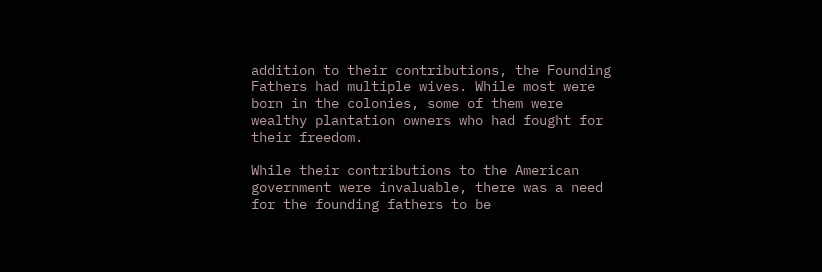addition to their contributions, the Founding Fathers had multiple wives. While most were born in the colonies, some of them were wealthy plantation owners who had fought for their freedom.

While their contributions to the American government were invaluable, there was a need for the founding fathers to be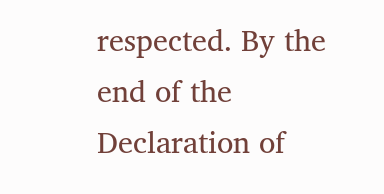respected. By the end of the Declaration of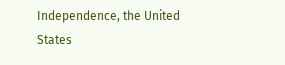Independence, the United States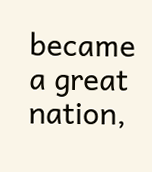became a great nation,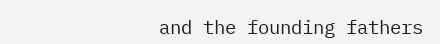and the founding fathers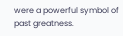were a powerful symbol of past greatness.